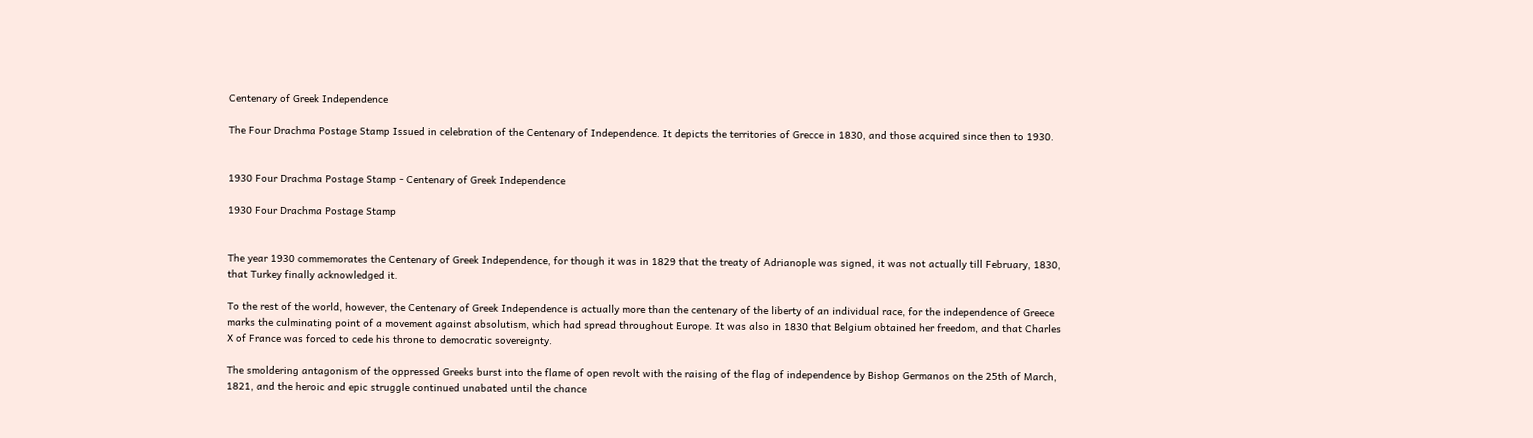Centenary of Greek Independence

The Four Drachma Postage Stamp Issued in celebration of the Centenary of Independence. It depicts the territories of Grecce in 1830, and those acquired since then to 1930.


1930 Four Drachma Postage Stamp - Centenary of Greek Independence

1930 Four Drachma Postage Stamp


The year 1930 commemorates the Centenary of Greek Independence, for though it was in 1829 that the treaty of Adrianople was signed, it was not actually till February, 1830, that Turkey finally acknowledged it.

To the rest of the world, however, the Centenary of Greek Independence is actually more than the centenary of the liberty of an individual race, for the independence of Greece marks the culminating point of a movement against absolutism, which had spread throughout Europe. It was also in 1830 that Belgium obtained her freedom, and that Charles X of France was forced to cede his throne to democratic sovereignty.

The smoldering antagonism of the oppressed Greeks burst into the flame of open revolt with the raising of the flag of independence by Bishop Germanos on the 25th of March, 1821, and the heroic and epic struggle continued unabated until the chance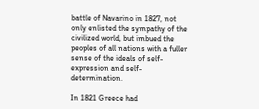battle of Navarino in 1827, not only enlisted the sympathy of the civilized world, but imbued the peoples of all nations with a fuller sense of the ideals of self-expression and self-determination.

In 1821 Greece had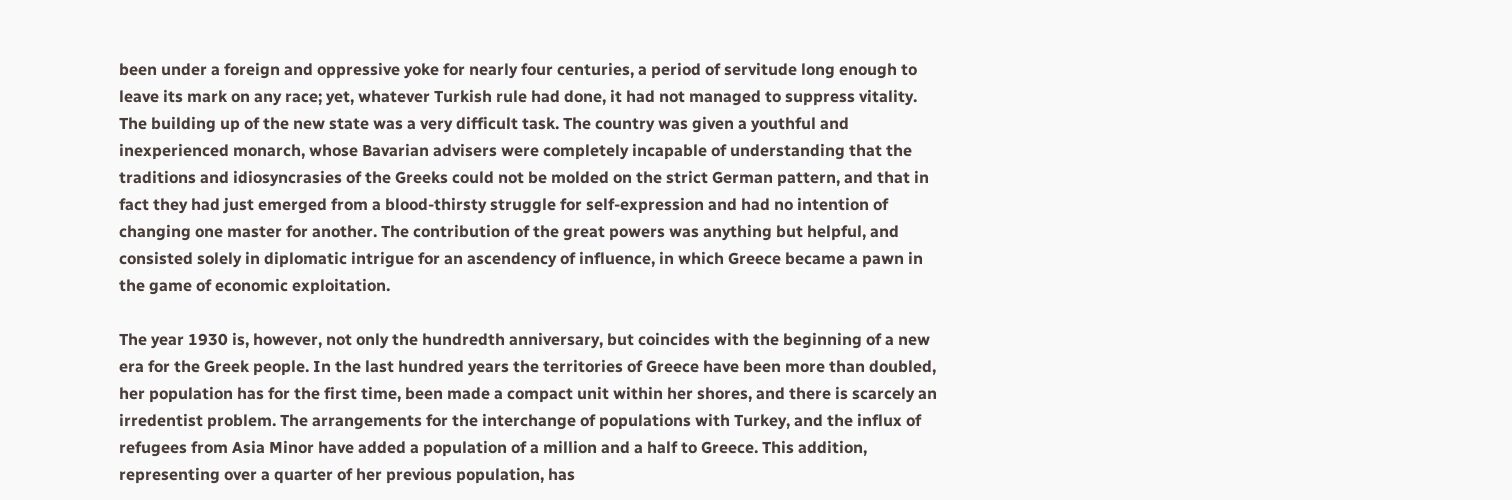been under a foreign and oppressive yoke for nearly four centuries, a period of servitude long enough to leave its mark on any race; yet, whatever Turkish rule had done, it had not managed to suppress vitality. The building up of the new state was a very difficult task. The country was given a youthful and inexperienced monarch, whose Bavarian advisers were completely incapable of understanding that the traditions and idiosyncrasies of the Greeks could not be molded on the strict German pattern, and that in fact they had just emerged from a blood-thirsty struggle for self-expression and had no intention of changing one master for another. The contribution of the great powers was anything but helpful, and consisted solely in diplomatic intrigue for an ascendency of influence, in which Greece became a pawn in the game of economic exploitation.

The year 1930 is, however, not only the hundredth anniversary, but coincides with the beginning of a new era for the Greek people. In the last hundred years the territories of Greece have been more than doubled, her population has for the first time, been made a compact unit within her shores, and there is scarcely an irredentist problem. The arrangements for the interchange of populations with Turkey, and the influx of refugees from Asia Minor have added a population of a million and a half to Greece. This addition, representing over a quarter of her previous population, has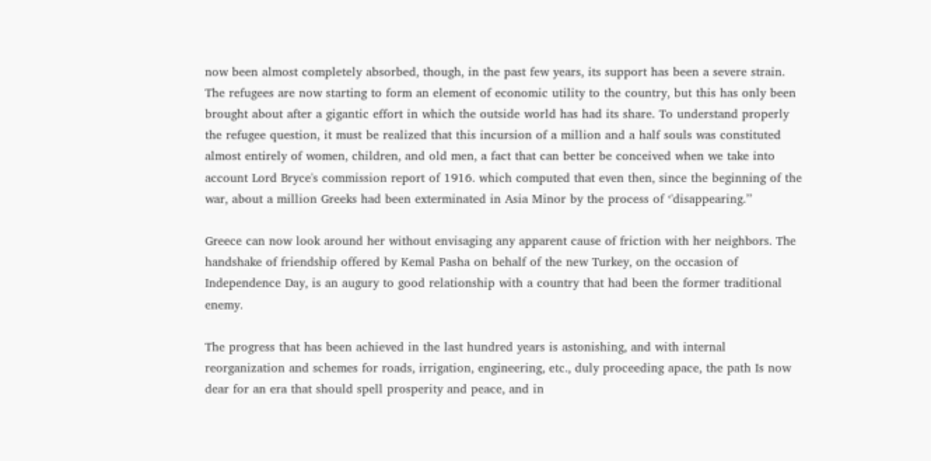now been almost completely absorbed, though, in the past few years, its support has been a severe strain. The refugees are now starting to form an element of economic utility to the country, but this has only been brought about after a gigantic effort in which the outside world has had its share. To understand properly the refugee question, it must be realized that this incursion of a million and a half souls was constituted almost entirely of women, children, and old men, a fact that can better be conceived when we take into account Lord Bryce's commission report of 1916. which computed that even then, since the beginning of the war, about a million Greeks had been exterminated in Asia Minor by the process of ‘'disappearing.’’

Greece can now look around her without envisaging any apparent cause of friction with her neighbors. The handshake of friendship offered by Kemal Pasha on behalf of the new Turkey, on the occasion of Independence Day, is an augury to good relationship with a country that had been the former traditional enemy.

The progress that has been achieved in the last hundred years is astonishing, and with internal reorganization and schemes for roads, irrigation, engineering, etc., duly proceeding apace, the path Is now dear for an era that should spell prosperity and peace, and in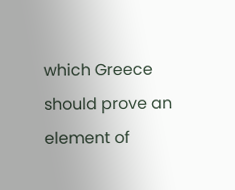which Greece should prove an element of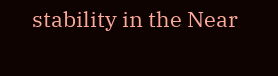stability in the Near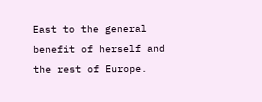East to the general benefit of herself and the rest of Europe.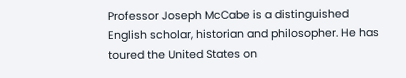Professor Joseph McCabe is a distinguished English scholar, historian and philosopher. He has toured the United States on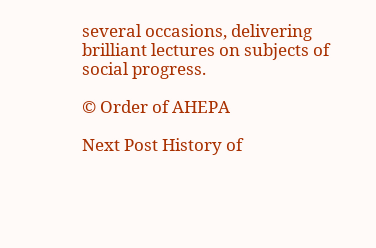several occasions, delivering brilliant lectures on subjects of social progress.

© Order of AHEPA

Next Post History of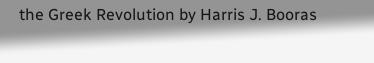the Greek Revolution by Harris J. Booras